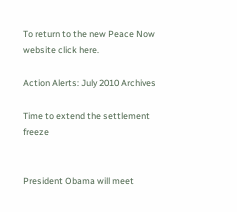To return to the new Peace Now website click here.

Action Alerts: July 2010 Archives

Time to extend the settlement freeze


President Obama will meet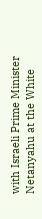with Israeli Prime Minister Netanyahu at the White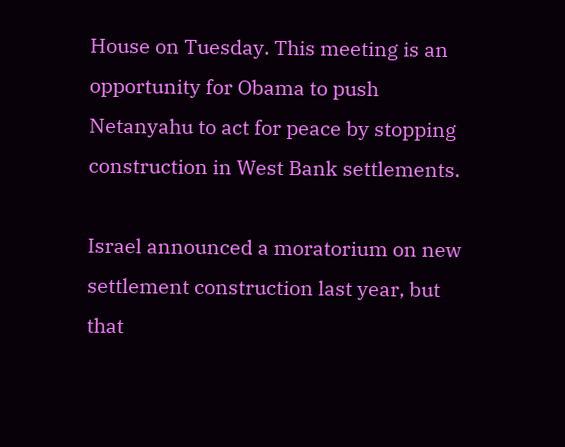House on Tuesday. This meeting is an opportunity for Obama to push Netanyahu to act for peace by stopping construction in West Bank settlements.

Israel announced a moratorium on new settlement construction last year, but that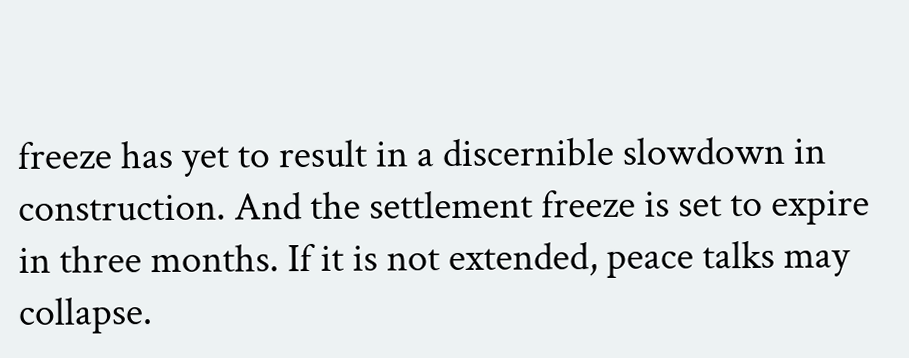freeze has yet to result in a discernible slowdown in construction. And the settlement freeze is set to expire in three months. If it is not extended, peace talks may collapse.